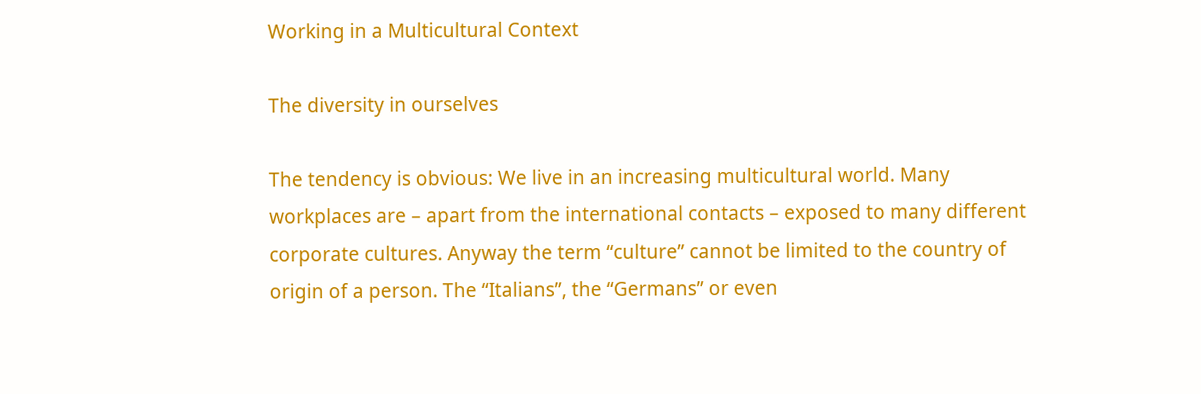Working in a Multicultural Context

The diversity in ourselves

The tendency is obvious: We live in an increasing multicultural world. Many workplaces are – apart from the international contacts – exposed to many different corporate cultures. Anyway the term “culture” cannot be limited to the country of origin of a person. The “Italians”, the “Germans” or even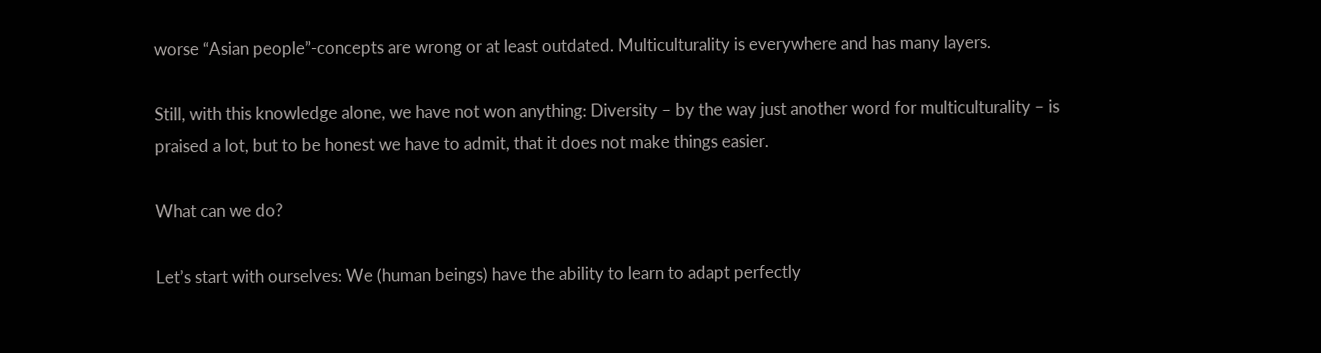worse “Asian people”-concepts are wrong or at least outdated. Multiculturality is everywhere and has many layers.

Still, with this knowledge alone, we have not won anything: Diversity – by the way just another word for multiculturality – is praised a lot, but to be honest we have to admit, that it does not make things easier.

What can we do?

Let’s start with ourselves: We (human beings) have the ability to learn to adapt perfectly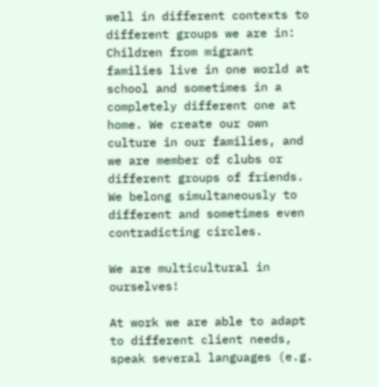well in different contexts to different groups we are in: Children from migrant families live in one world at school and sometimes in a completely different one at home. We create our own culture in our families, and we are member of clubs or different groups of friends. We belong simultaneously to different and sometimes even contradicting circles.

We are multicultural in ourselves!

At work we are able to adapt to different client needs, speak several languages (e.g.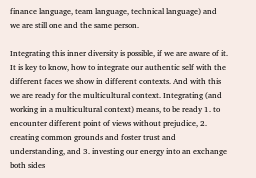finance language, team language, technical language) and we are still one and the same person.

Integrating this inner diversity is possible, if we are aware of it. It is key to know, how to integrate our authentic self with the different faces we show in different contexts. And with this we are ready for the multicultural context. Integrating (and working in a multicultural context) means, to be ready 1. to encounter different point of views without prejudice, 2. creating common grounds and foster trust and understanding, and 3. investing our energy into an exchange both sides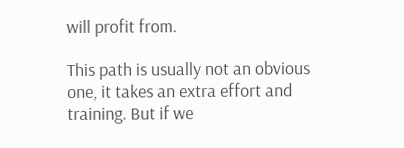will profit from.

This path is usually not an obvious one, it takes an extra effort and training. But if we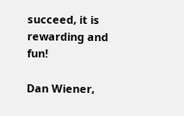succeed, it is rewarding and fun!

Dan Wiener,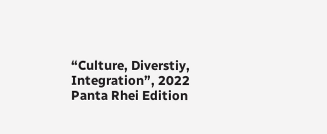“Culture, Diverstiy, Integration”, 2022 Panta Rhei Edition